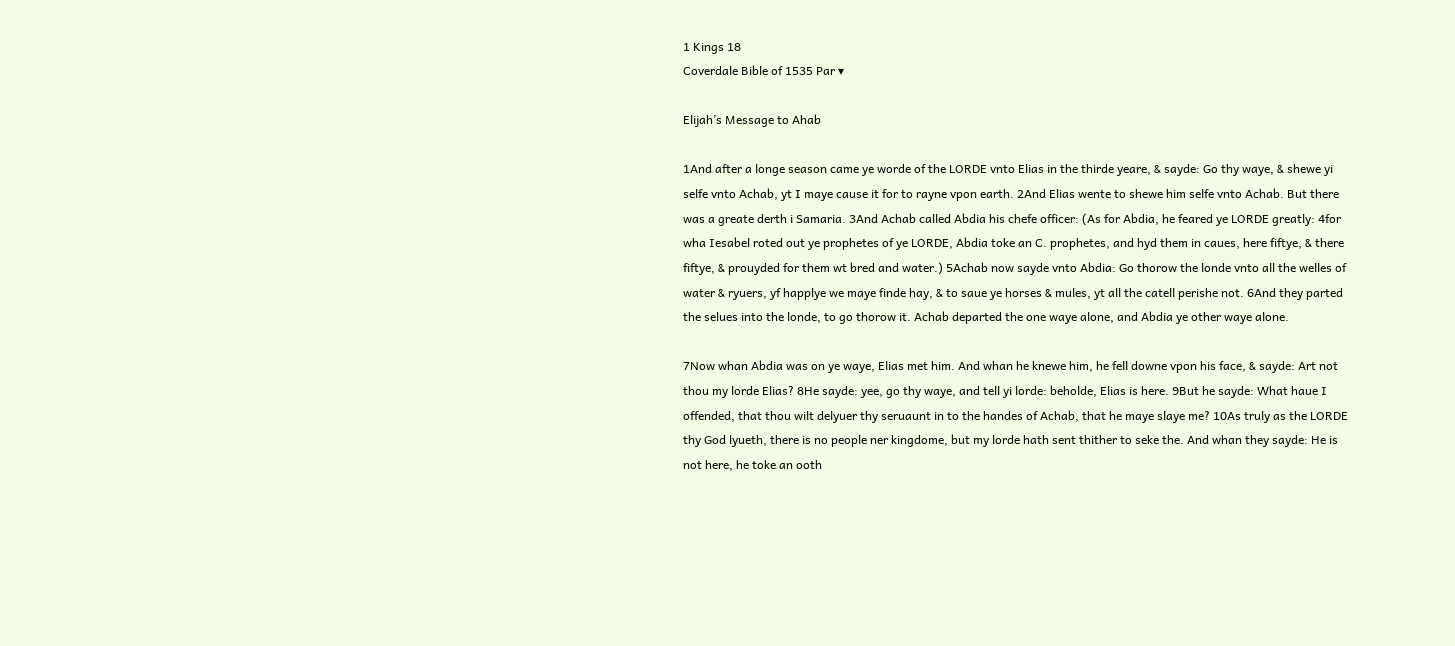1 Kings 18
Coverdale Bible of 1535 Par ▾

Elijah’s Message to Ahab

1And after a longe season came ye worde of the LORDE vnto Elias in the thirde yeare, & sayde: Go thy waye, & shewe yi selfe vnto Achab, yt I maye cause it for to rayne vpon earth. 2And Elias wente to shewe him selfe vnto Achab. But there was a greate derth i Samaria. 3And Achab called Abdia his chefe officer: (As for Abdia, he feared ye LORDE greatly: 4for wha Iesabel roted out ye prophetes of ye LORDE, Abdia toke an C. prophetes, and hyd them in caues, here fiftye, & there fiftye, & prouyded for them wt bred and water.) 5Achab now sayde vnto Abdia: Go thorow the londe vnto all the welles of water & ryuers, yf happlye we maye finde hay, & to saue ye horses & mules, yt all the catell perishe not. 6And they parted the selues into the londe, to go thorow it. Achab departed the one waye alone, and Abdia ye other waye alone.

7Now whan Abdia was on ye waye, Elias met him. And whan he knewe him, he fell downe vpon his face, & sayde: Art not thou my lorde Elias? 8He sayde: yee, go thy waye, and tell yi lorde: beholde, Elias is here. 9But he sayde: What haue I offended, that thou wilt delyuer thy seruaunt in to the handes of Achab, that he maye slaye me? 10As truly as the LORDE thy God lyueth, there is no people ner kingdome, but my lorde hath sent thither to seke the. And whan they sayde: He is not here, he toke an ooth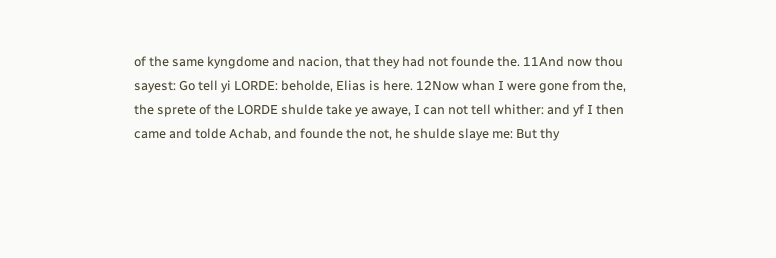of the same kyngdome and nacion, that they had not founde the. 11And now thou sayest: Go tell yi LORDE: beholde, Elias is here. 12Now whan I were gone from the, the sprete of the LORDE shulde take ye awaye, I can not tell whither: and yf I then came and tolde Achab, and founde the not, he shulde slaye me: But thy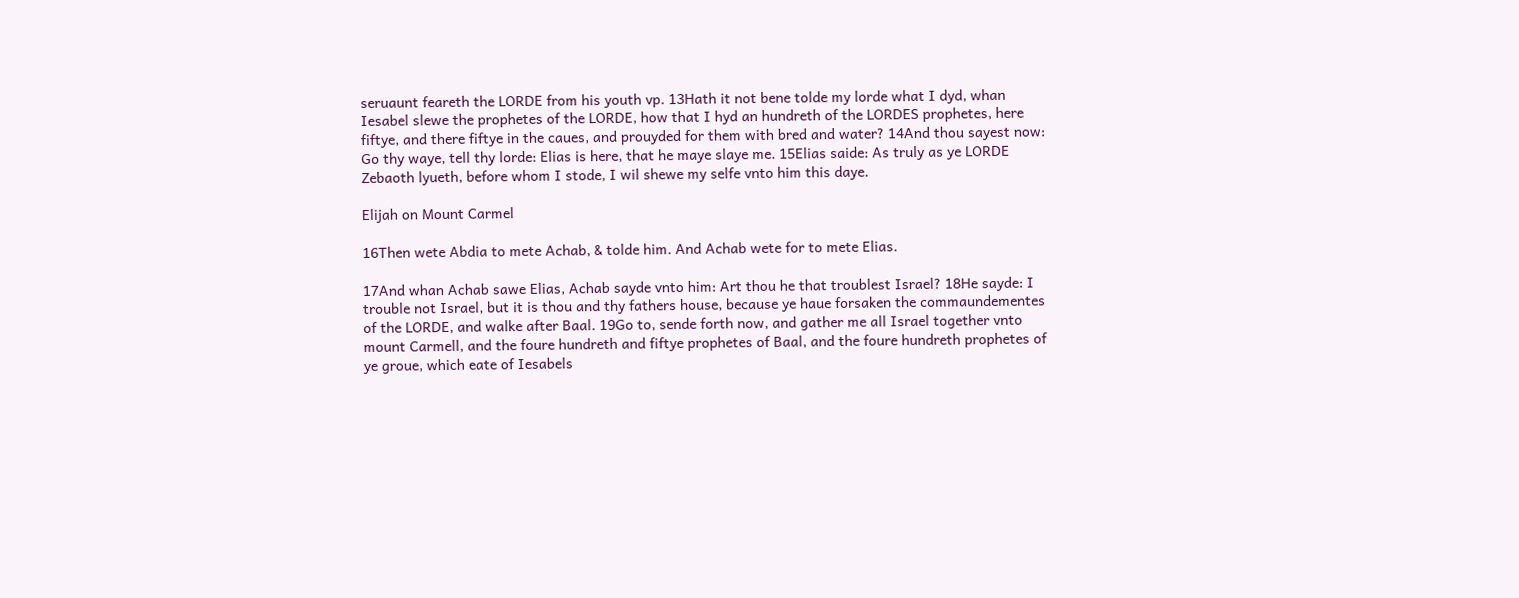seruaunt feareth the LORDE from his youth vp. 13Hath it not bene tolde my lorde what I dyd, whan Iesabel slewe the prophetes of the LORDE, how that I hyd an hundreth of the LORDES prophetes, here fiftye, and there fiftye in the caues, and prouyded for them with bred and water? 14And thou sayest now: Go thy waye, tell thy lorde: Elias is here, that he maye slaye me. 15Elias saide: As truly as ye LORDE Zebaoth lyueth, before whom I stode, I wil shewe my selfe vnto him this daye.

Elijah on Mount Carmel

16Then wete Abdia to mete Achab, & tolde him. And Achab wete for to mete Elias.

17And whan Achab sawe Elias, Achab sayde vnto him: Art thou he that troublest Israel? 18He sayde: I trouble not Israel, but it is thou and thy fathers house, because ye haue forsaken the commaundementes of the LORDE, and walke after Baal. 19Go to, sende forth now, and gather me all Israel together vnto mount Carmell, and the foure hundreth and fiftye prophetes of Baal, and the foure hundreth prophetes of ye groue, which eate of Iesabels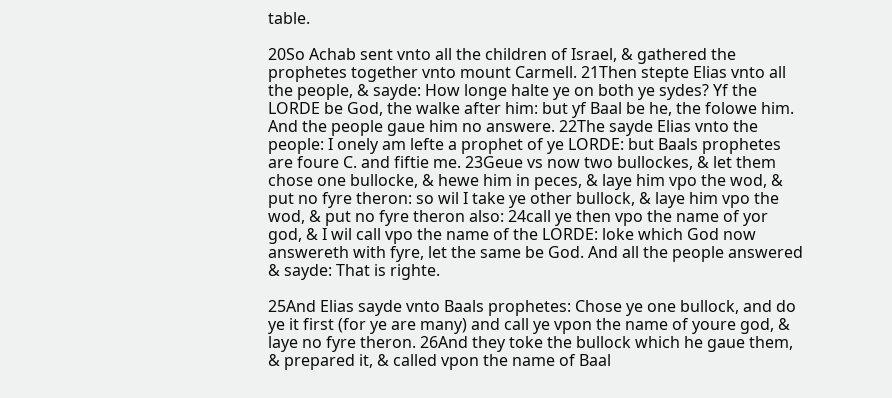table.

20So Achab sent vnto all the children of Israel, & gathered the prophetes together vnto mount Carmell. 21Then stepte Elias vnto all the people, & sayde: How longe halte ye on both ye sydes? Yf the LORDE be God, the walke after him: but yf Baal be he, the folowe him. And the people gaue him no answere. 22The sayde Elias vnto the people: I onely am lefte a prophet of ye LORDE: but Baals prophetes are foure C. and fiftie me. 23Geue vs now two bullockes, & let them chose one bullocke, & hewe him in peces, & laye him vpo the wod, & put no fyre theron: so wil I take ye other bullock, & laye him vpo the wod, & put no fyre theron also: 24call ye then vpo the name of yor god, & I wil call vpo the name of the LORDE: loke which God now answereth with fyre, let the same be God. And all the people answered & sayde: That is righte.

25And Elias sayde vnto Baals prophetes: Chose ye one bullock, and do ye it first (for ye are many) and call ye vpon the name of youre god, & laye no fyre theron. 26And they toke the bullock which he gaue them, & prepared it, & called vpon the name of Baal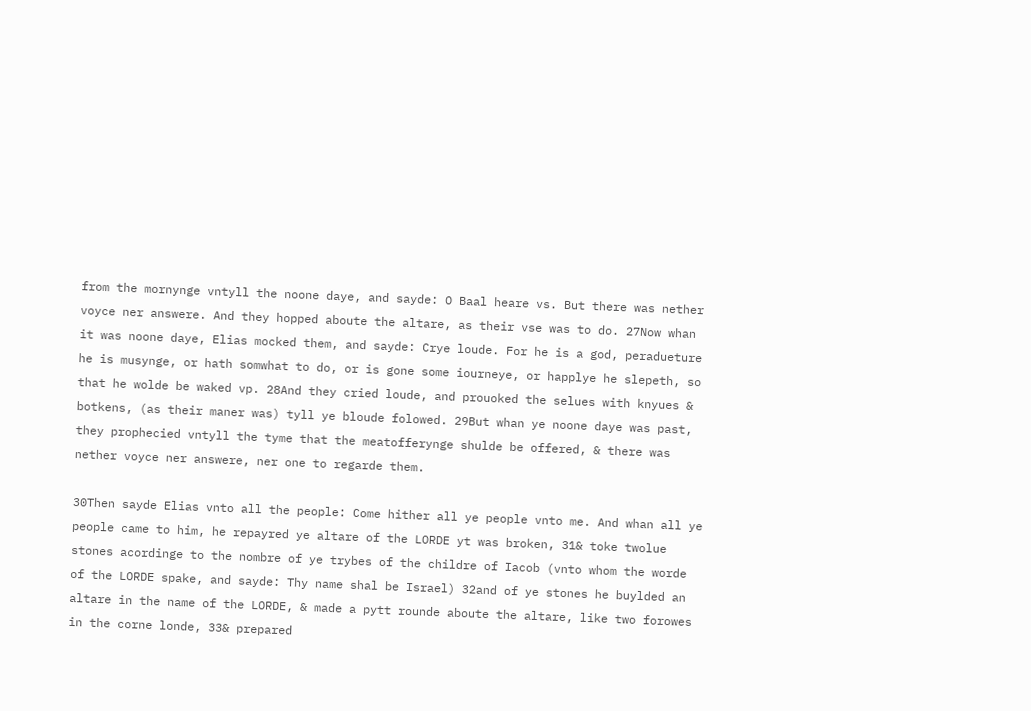from the mornynge vntyll the noone daye, and sayde: O Baal heare vs. But there was nether voyce ner answere. And they hopped aboute the altare, as their vse was to do. 27Now whan it was noone daye, Elias mocked them, and sayde: Crye loude. For he is a god, peradueture he is musynge, or hath somwhat to do, or is gone some iourneye, or happlye he slepeth, so that he wolde be waked vp. 28And they cried loude, and prouoked the selues with knyues & botkens, (as their maner was) tyll ye bloude folowed. 29But whan ye noone daye was past, they prophecied vntyll the tyme that the meatofferynge shulde be offered, & there was nether voyce ner answere, ner one to regarde them.

30Then sayde Elias vnto all the people: Come hither all ye people vnto me. And whan all ye people came to him, he repayred ye altare of the LORDE yt was broken, 31& toke twolue stones acordinge to the nombre of ye trybes of the childre of Iacob (vnto whom the worde of the LORDE spake, and sayde: Thy name shal be Israel) 32and of ye stones he buylded an altare in the name of the LORDE, & made a pytt rounde aboute the altare, like two forowes in the corne londe, 33& prepared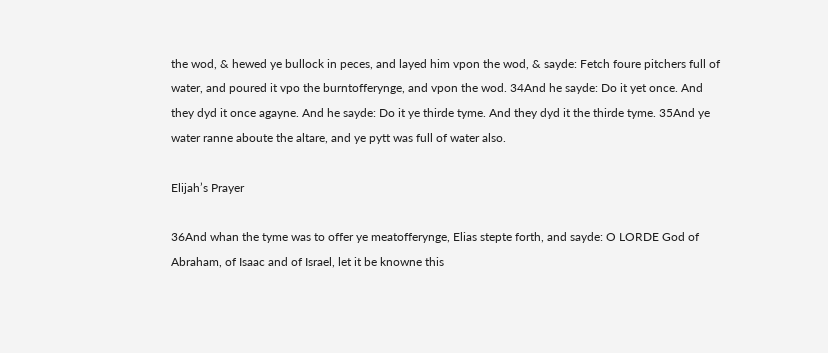the wod, & hewed ye bullock in peces, and layed him vpon the wod, & sayde: Fetch foure pitchers full of water, and poured it vpo the burntofferynge, and vpon the wod. 34And he sayde: Do it yet once. And they dyd it once agayne. And he sayde: Do it ye thirde tyme. And they dyd it the thirde tyme. 35And ye water ranne aboute the altare, and ye pytt was full of water also.

Elijah’s Prayer

36And whan the tyme was to offer ye meatofferynge, Elias stepte forth, and sayde: O LORDE God of Abraham, of Isaac and of Israel, let it be knowne this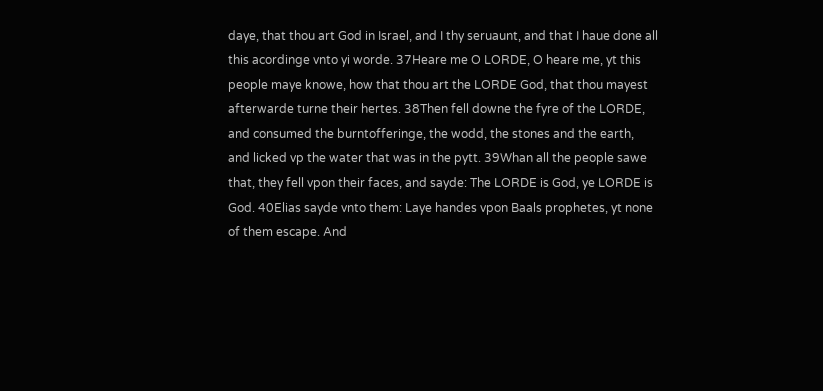daye, that thou art God in Israel, and I thy seruaunt, and that I haue done all this acordinge vnto yi worde. 37Heare me O LORDE, O heare me, yt this people maye knowe, how that thou art the LORDE God, that thou mayest afterwarde turne their hertes. 38Then fell downe the fyre of the LORDE, and consumed the burntofferinge, the wodd, the stones and the earth, and licked vp the water that was in the pytt. 39Whan all the people sawe that, they fell vpon their faces, and sayde: The LORDE is God, ye LORDE is God. 40Elias sayde vnto them: Laye handes vpon Baals prophetes, yt none of them escape. And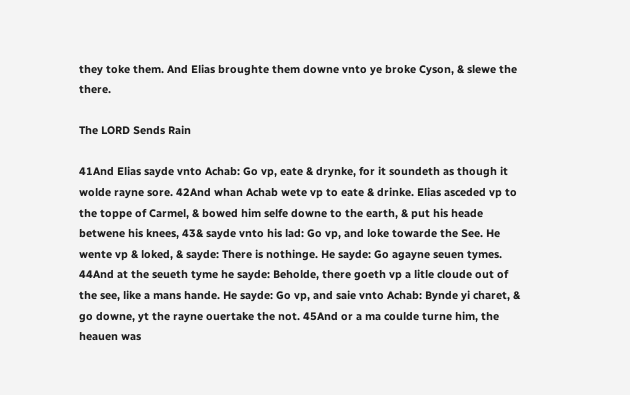they toke them. And Elias broughte them downe vnto ye broke Cyson, & slewe the there.

The LORD Sends Rain

41And Elias sayde vnto Achab: Go vp, eate & drynke, for it soundeth as though it wolde rayne sore. 42And whan Achab wete vp to eate & drinke. Elias asceded vp to the toppe of Carmel, & bowed him selfe downe to the earth, & put his heade betwene his knees, 43& sayde vnto his lad: Go vp, and loke towarde the See. He wente vp & loked, & sayde: There is nothinge. He sayde: Go agayne seuen tymes. 44And at the seueth tyme he sayde: Beholde, there goeth vp a litle cloude out of the see, like a mans hande. He sayde: Go vp, and saie vnto Achab: Bynde yi charet, & go downe, yt the rayne ouertake the not. 45And or a ma coulde turne him, the heauen was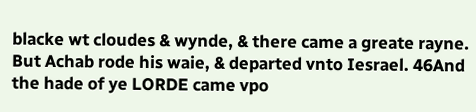blacke wt cloudes & wynde, & there came a greate rayne. But Achab rode his waie, & departed vnto Iesrael. 46And the hade of ye LORDE came vpo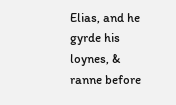Elias, and he gyrde his loynes, & ranne before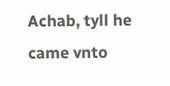Achab, tyll he came vnto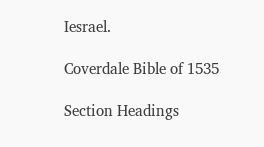Iesrael.

Coverdale Bible of 1535

Section Headings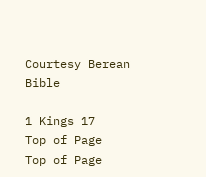Courtesy Berean Bible

1 Kings 17
Top of Page
Top of Page